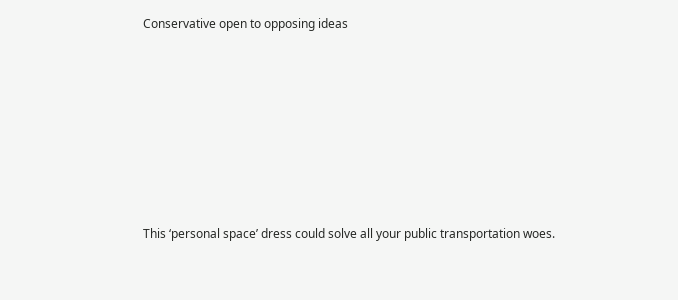Conservative open to opposing ideas









This ‘personal space’ dress could solve all your public transportation woes.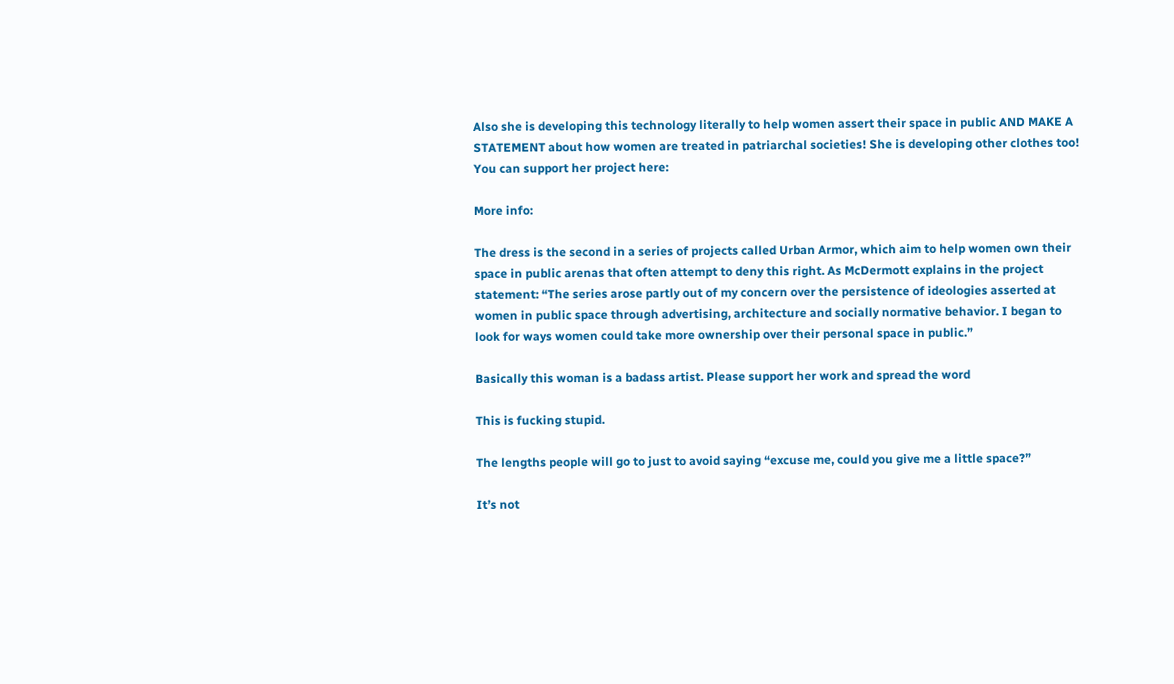Also she is developing this technology literally to help women assert their space in public AND MAKE A STATEMENT about how women are treated in patriarchal societies! She is developing other clothes too! You can support her project here:

More info:

The dress is the second in a series of projects called Urban Armor, which aim to help women own their space in public arenas that often attempt to deny this right. As McDermott explains in the project statement: “The series arose partly out of my concern over the persistence of ideologies asserted at women in public space through advertising, architecture and socially normative behavior. I began to look for ways women could take more ownership over their personal space in public.”

Basically this woman is a badass artist. Please support her work and spread the word

This is fucking stupid.

The lengths people will go to just to avoid saying “excuse me, could you give me a little space?”

It’s not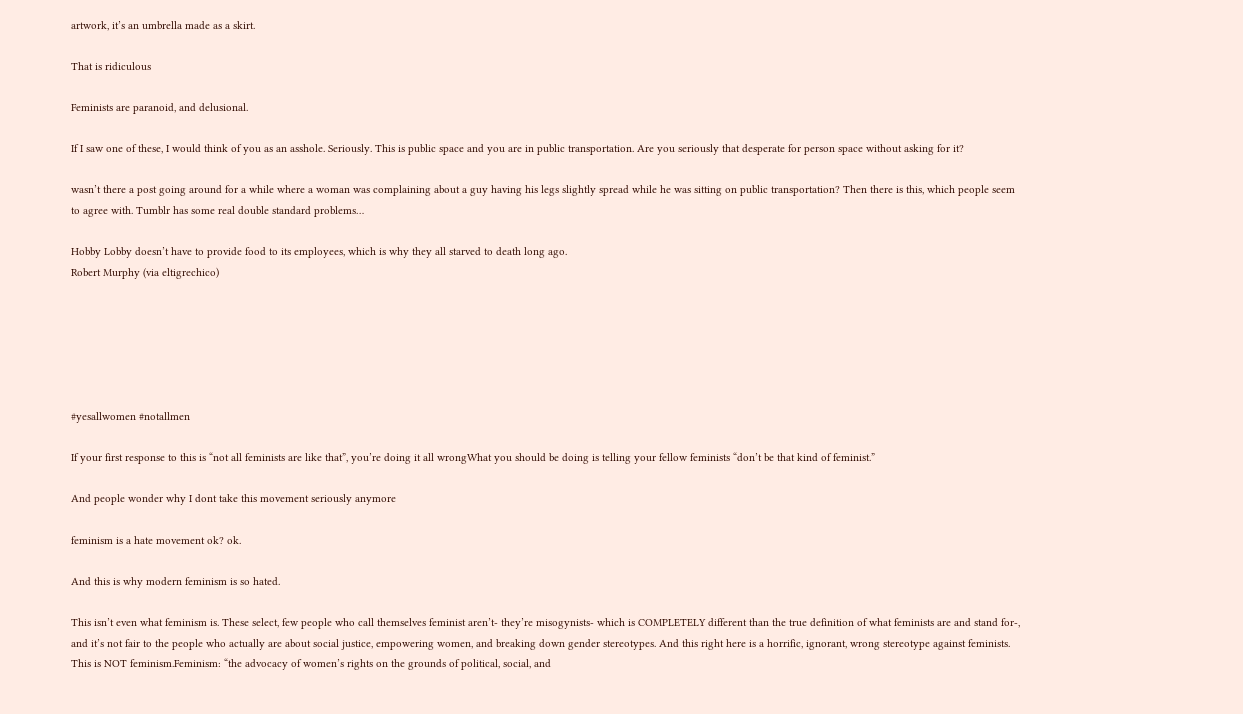artwork, it’s an umbrella made as a skirt.

That is ridiculous

Feminists are paranoid, and delusional.

If I saw one of these, I would think of you as an asshole. Seriously. This is public space and you are in public transportation. Are you seriously that desperate for person space without asking for it?

wasn’t there a post going around for a while where a woman was complaining about a guy having his legs slightly spread while he was sitting on public transportation? Then there is this, which people seem to agree with. Tumblr has some real double standard problems…

Hobby Lobby doesn’t have to provide food to its employees, which is why they all starved to death long ago.
Robert Murphy (via eltigrechico)






#yesallwomen #notallmen

If your first response to this is “not all feminists are like that”, you’re doing it all wrongWhat you should be doing is telling your fellow feminists “don’t be that kind of feminist.”

And people wonder why I dont take this movement seriously anymore

feminism is a hate movement ok? ok.

And this is why modern feminism is so hated.

This isn’t even what feminism is. These select, few people who call themselves feminist aren’t- they’re misogynists- which is COMPLETELY different than the true definition of what feminists are and stand for-, and it’s not fair to the people who actually are about social justice, empowering women, and breaking down gender stereotypes. And this right here is a horrific, ignorant, wrong stereotype against feminists. This is NOT feminism.Feminism: “the advocacy of women’s rights on the grounds of political, social, and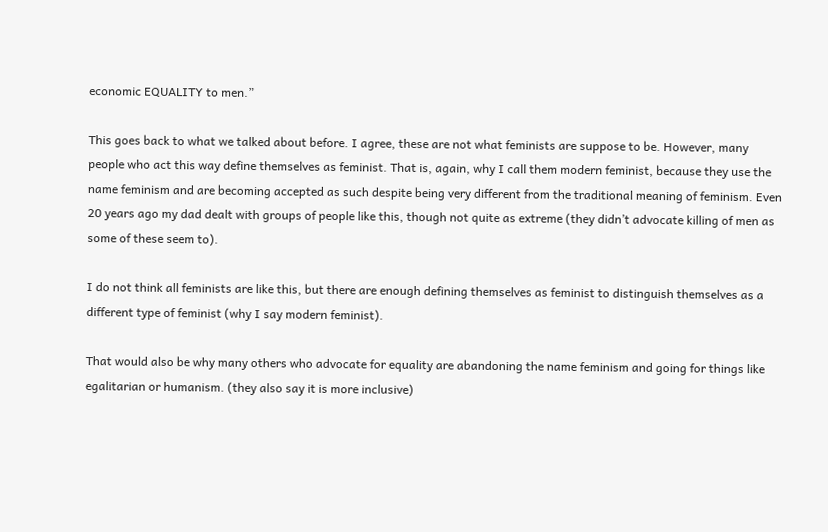economic EQUALITY to men.”

This goes back to what we talked about before. I agree, these are not what feminists are suppose to be. However, many people who act this way define themselves as feminist. That is, again, why I call them modern feminist, because they use the name feminism and are becoming accepted as such despite being very different from the traditional meaning of feminism. Even 20 years ago my dad dealt with groups of people like this, though not quite as extreme (they didn’t advocate killing of men as some of these seem to).

I do not think all feminists are like this, but there are enough defining themselves as feminist to distinguish themselves as a different type of feminist (why I say modern feminist).

That would also be why many others who advocate for equality are abandoning the name feminism and going for things like egalitarian or humanism. (they also say it is more inclusive)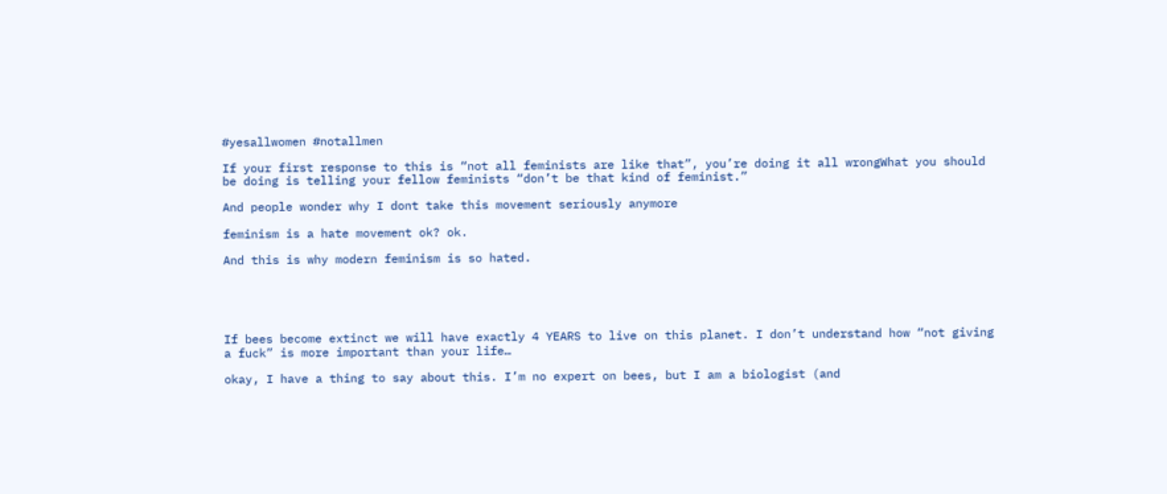#yesallwomen #notallmen

If your first response to this is “not all feminists are like that”, you’re doing it all wrongWhat you should be doing is telling your fellow feminists “don’t be that kind of feminist.”

And people wonder why I dont take this movement seriously anymore

feminism is a hate movement ok? ok.

And this is why modern feminism is so hated.





If bees become extinct we will have exactly 4 YEARS to live on this planet. I don’t understand how “not giving a fuck” is more important than your life…

okay, I have a thing to say about this. I’m no expert on bees, but I am a biologist (and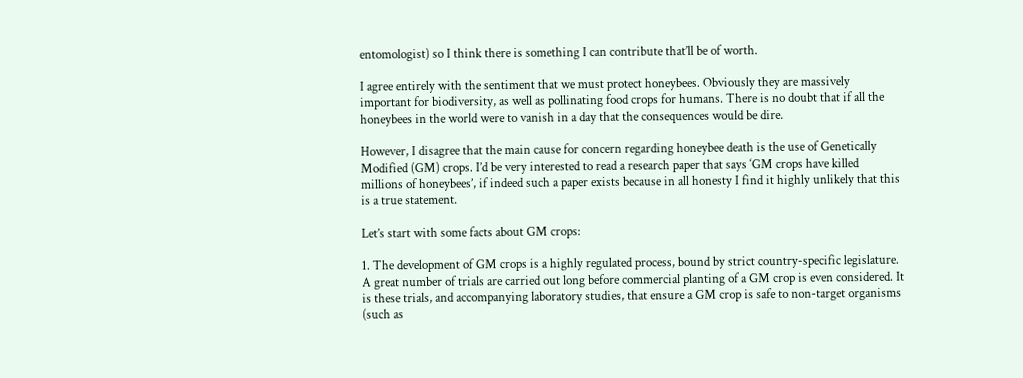entomologist) so I think there is something I can contribute that’ll be of worth.

I agree entirely with the sentiment that we must protect honeybees. Obviously they are massively important for biodiversity, as well as pollinating food crops for humans. There is no doubt that if all the honeybees in the world were to vanish in a day that the consequences would be dire.

However, I disagree that the main cause for concern regarding honeybee death is the use of Genetically Modified (GM) crops. I’d be very interested to read a research paper that says ‘GM crops have killed millions of honeybees’, if indeed such a paper exists because in all honesty I find it highly unlikely that this is a true statement.

Let’s start with some facts about GM crops:

1. The development of GM crops is a highly regulated process, bound by strict country-specific legislature. A great number of trials are carried out long before commercial planting of a GM crop is even considered. It is these trials, and accompanying laboratory studies, that ensure a GM crop is safe to non-target organisms (such as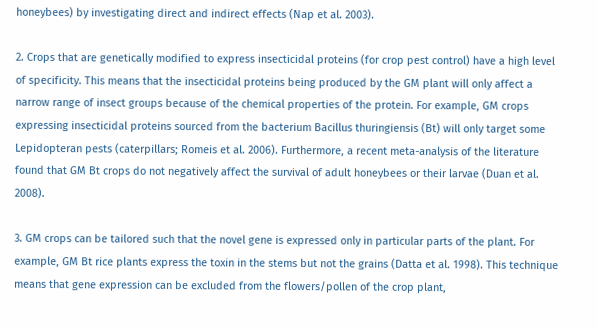honeybees) by investigating direct and indirect effects (Nap et al. 2003).

2. Crops that are genetically modified to express insecticidal proteins (for crop pest control) have a high level of specificity. This means that the insecticidal proteins being produced by the GM plant will only affect a narrow range of insect groups because of the chemical properties of the protein. For example, GM crops expressing insecticidal proteins sourced from the bacterium Bacillus thuringiensis (Bt) will only target some Lepidopteran pests (caterpillars; Romeis et al. 2006). Furthermore, a recent meta-analysis of the literature found that GM Bt crops do not negatively affect the survival of adult honeybees or their larvae (Duan et al. 2008).

3. GM crops can be tailored such that the novel gene is expressed only in particular parts of the plant. For example, GM Bt rice plants express the toxin in the stems but not the grains (Datta et al. 1998). This technique means that gene expression can be excluded from the flowers/pollen of the crop plant,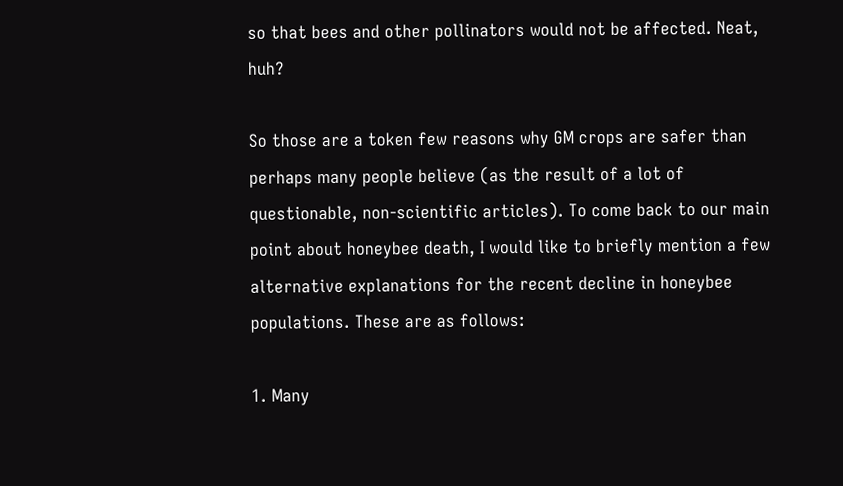so that bees and other pollinators would not be affected. Neat, huh?

So those are a token few reasons why GM crops are safer than perhaps many people believe (as the result of a lot of questionable, non-scientific articles). To come back to our main point about honeybee death, I would like to briefly mention a few alternative explanations for the recent decline in honeybee populations. These are as follows:

1. Many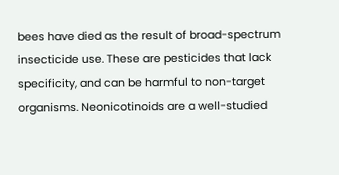bees have died as the result of broad-spectrum insecticide use. These are pesticides that lack specificity, and can be harmful to non-target organisms. Neonicotinoids are a well-studied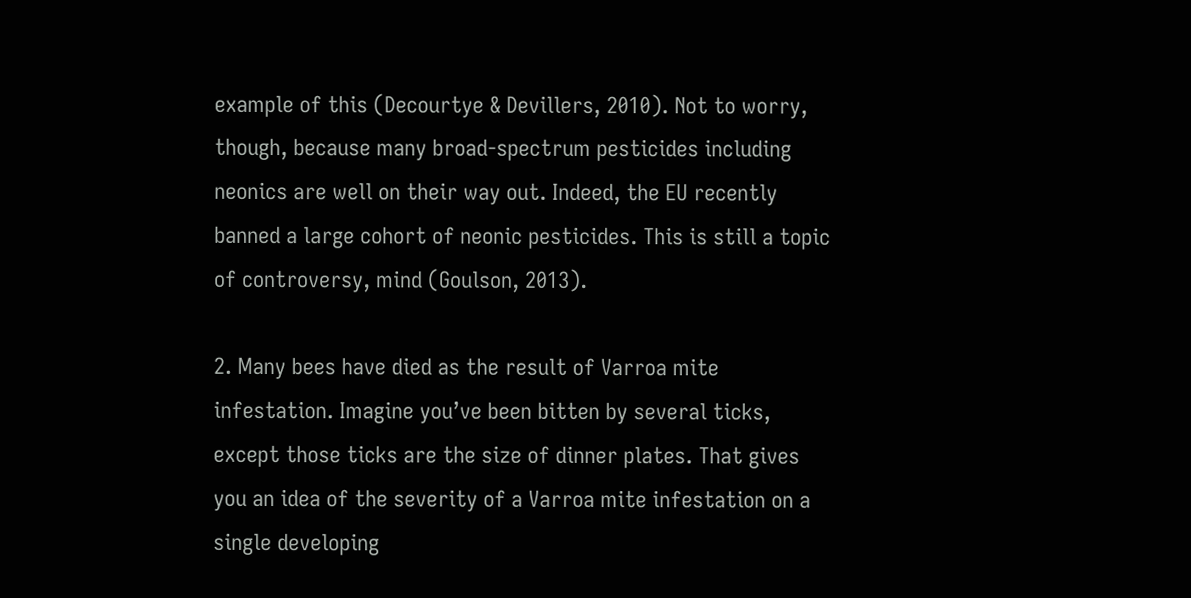example of this (Decourtye & Devillers, 2010). Not to worry, though, because many broad-spectrum pesticides including neonics are well on their way out. Indeed, the EU recently banned a large cohort of neonic pesticides. This is still a topic of controversy, mind (Goulson, 2013).

2. Many bees have died as the result of Varroa mite infestation. Imagine you’ve been bitten by several ticks, except those ticks are the size of dinner plates. That gives you an idea of the severity of a Varroa mite infestation on a single developing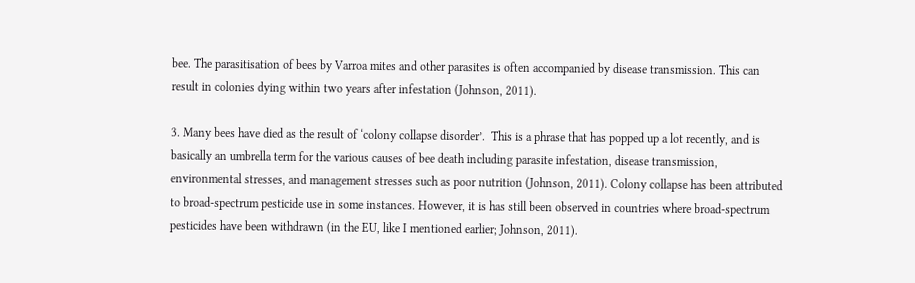bee. The parasitisation of bees by Varroa mites and other parasites is often accompanied by disease transmission. This can result in colonies dying within two years after infestation (Johnson, 2011).

3. Many bees have died as the result of ‘colony collapse disorder’.  This is a phrase that has popped up a lot recently, and is basically an umbrella term for the various causes of bee death including parasite infestation, disease transmission, environmental stresses, and management stresses such as poor nutrition (Johnson, 2011). Colony collapse has been attributed to broad-spectrum pesticide use in some instances. However, it is has still been observed in countries where broad-spectrum pesticides have been withdrawn (in the EU, like I mentioned earlier; Johnson, 2011).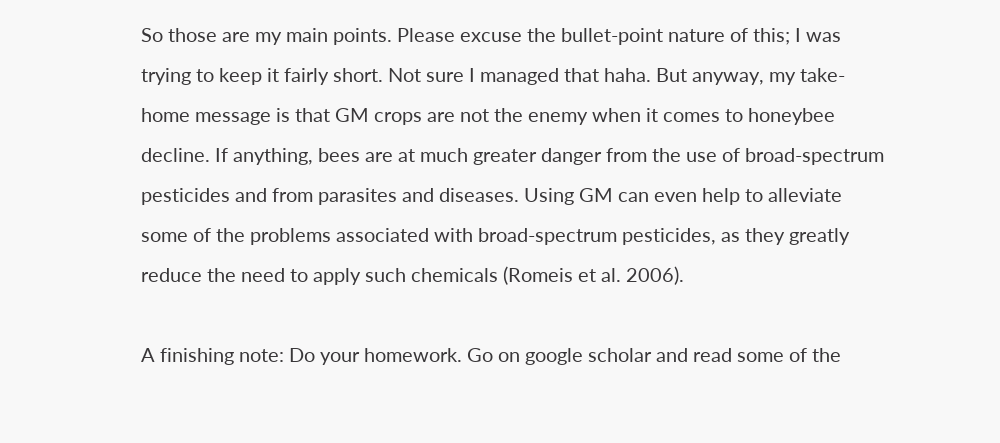So those are my main points. Please excuse the bullet-point nature of this; I was trying to keep it fairly short. Not sure I managed that haha. But anyway, my take-home message is that GM crops are not the enemy when it comes to honeybee decline. If anything, bees are at much greater danger from the use of broad-spectrum pesticides and from parasites and diseases. Using GM can even help to alleviate some of the problems associated with broad-spectrum pesticides, as they greatly reduce the need to apply such chemicals (Romeis et al. 2006).

A finishing note: Do your homework. Go on google scholar and read some of the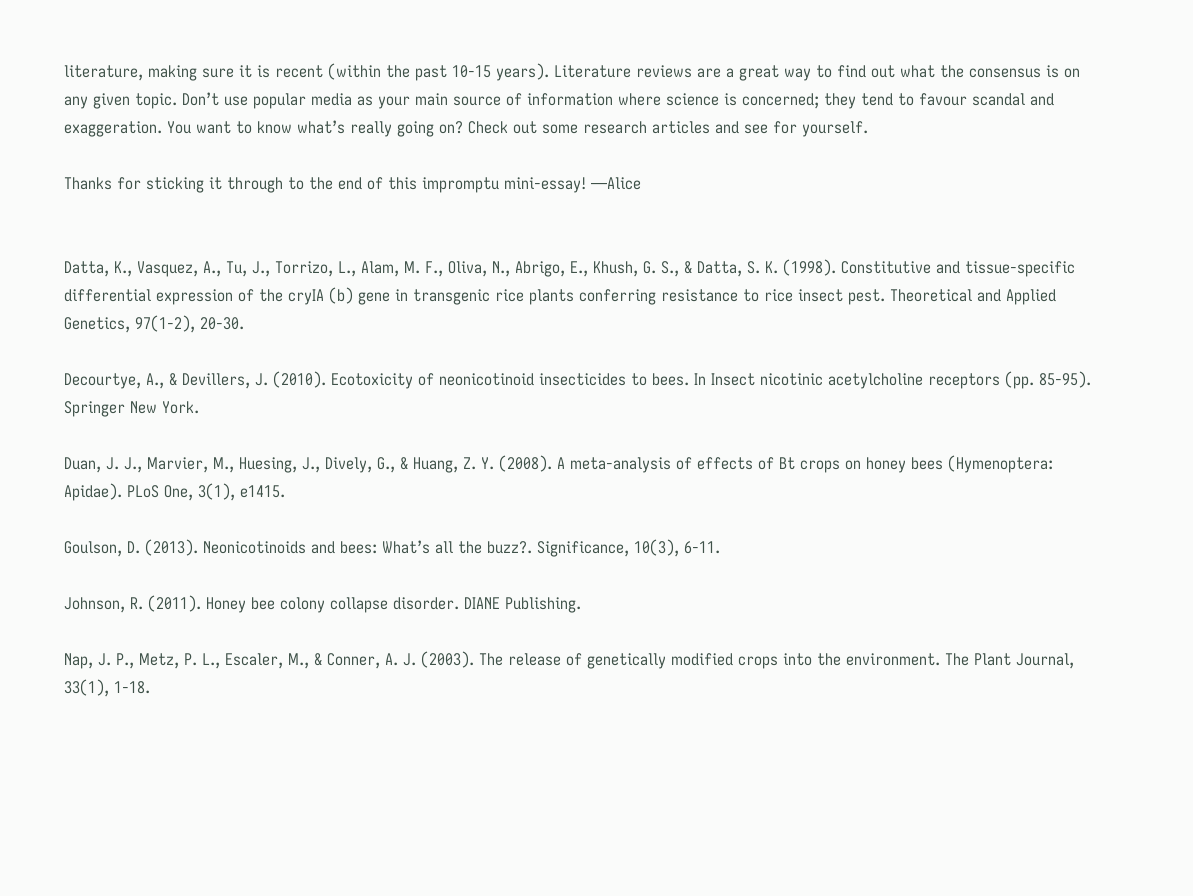literature, making sure it is recent (within the past 10-15 years). Literature reviews are a great way to find out what the consensus is on any given topic. Don’t use popular media as your main source of information where science is concerned; they tend to favour scandal and exaggeration. You want to know what’s really going on? Check out some research articles and see for yourself.

Thanks for sticking it through to the end of this impromptu mini-essay! —Alice


Datta, K., Vasquez, A., Tu, J., Torrizo, L., Alam, M. F., Oliva, N., Abrigo, E., Khush, G. S., & Datta, S. K. (1998). Constitutive and tissue-specific differential expression of the cryIA (b) gene in transgenic rice plants conferring resistance to rice insect pest. Theoretical and Applied Genetics, 97(1-2), 20-30.

Decourtye, A., & Devillers, J. (2010). Ecotoxicity of neonicotinoid insecticides to bees. In Insect nicotinic acetylcholine receptors (pp. 85-95). Springer New York.

Duan, J. J., Marvier, M., Huesing, J., Dively, G., & Huang, Z. Y. (2008). A meta-analysis of effects of Bt crops on honey bees (Hymenoptera: Apidae). PLoS One, 3(1), e1415.

Goulson, D. (2013). Neonicotinoids and bees: What’s all the buzz?. Significance, 10(3), 6-11.

Johnson, R. (2011). Honey bee colony collapse disorder. DIANE Publishing.

Nap, J. P., Metz, P. L., Escaler, M., & Conner, A. J. (2003). The release of genetically modified crops into the environment. The Plant Journal, 33(1), 1-18.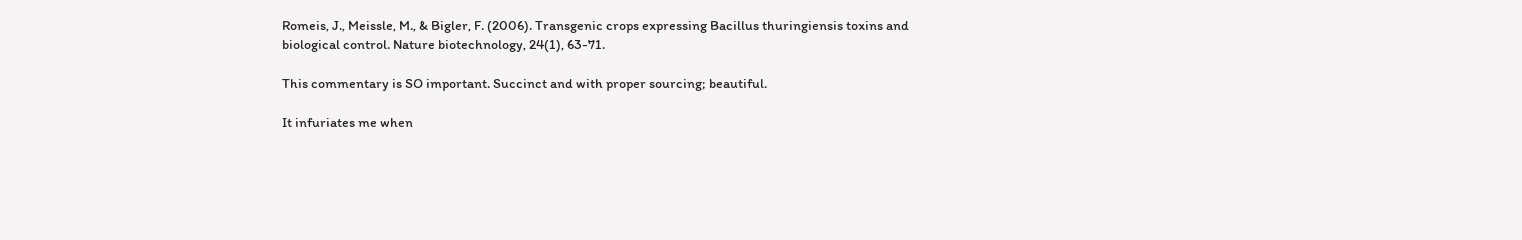Romeis, J., Meissle, M., & Bigler, F. (2006). Transgenic crops expressing Bacillus thuringiensis toxins and biological control. Nature biotechnology, 24(1), 63-71.

This commentary is SO important. Succinct and with proper sourcing; beautiful.

It infuriates me when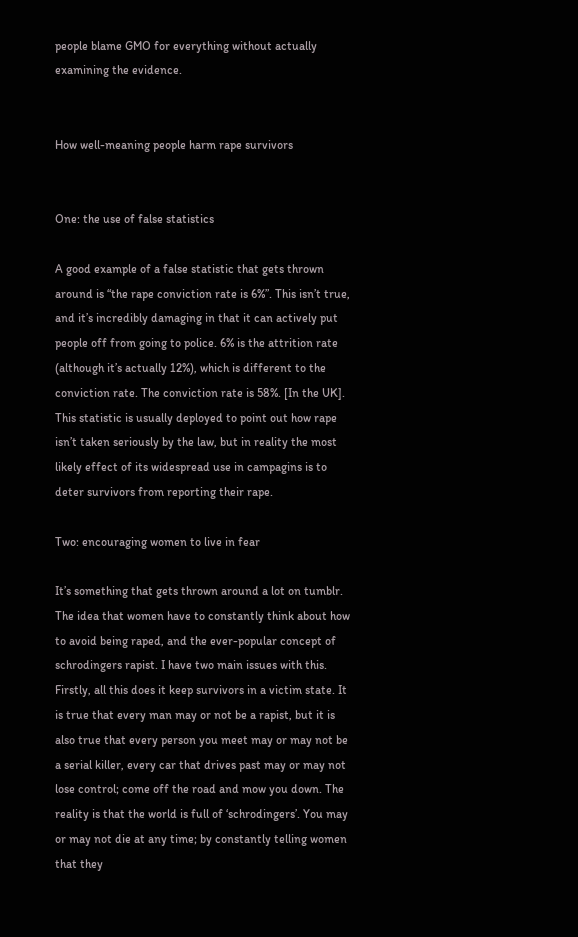people blame GMO for everything without actually examining the evidence.


How well-meaning people harm rape survivors


One: the use of false statistics

A good example of a false statistic that gets thrown around is “the rape conviction rate is 6%”. This isn’t true, and it’s incredibly damaging in that it can actively put people off from going to police. 6% is the attrition rate (although it’s actually 12%), which is different to the conviction rate. The conviction rate is 58%. [In the UK]. This statistic is usually deployed to point out how rape isn’t taken seriously by the law, but in reality the most likely effect of its widespread use in campagins is to deter survivors from reporting their rape.

Two: encouraging women to live in fear

It’s something that gets thrown around a lot on tumblr. The idea that women have to constantly think about how to avoid being raped, and the ever-popular concept of schrodingers rapist. I have two main issues with this. Firstly, all this does it keep survivors in a victim state. It is true that every man may or not be a rapist, but it is also true that every person you meet may or may not be a serial killer, every car that drives past may or may not lose control; come off the road and mow you down. The reality is that the world is full of ‘schrodingers’. You may or may not die at any time; by constantly telling women that they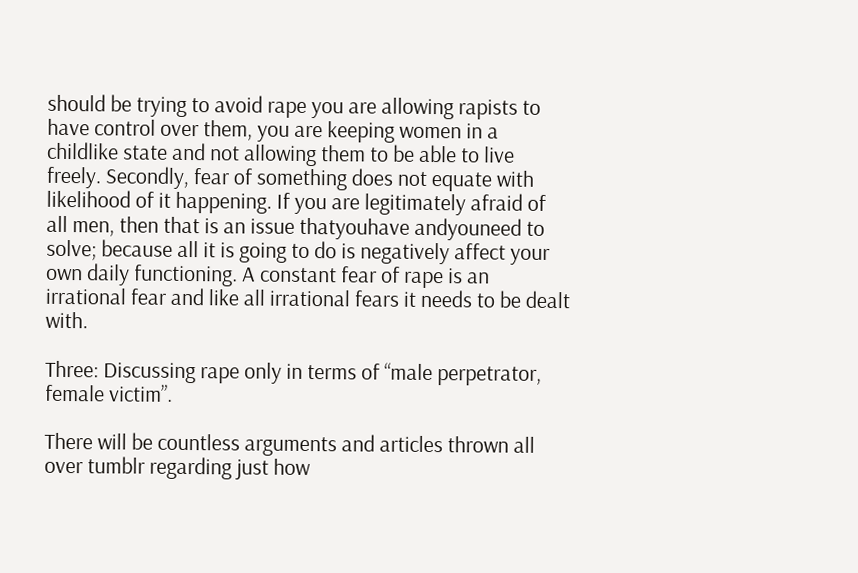should be trying to avoid rape you are allowing rapists to have control over them, you are keeping women in a childlike state and not allowing them to be able to live freely. Secondly, fear of something does not equate with likelihood of it happening. If you are legitimately afraid of all men, then that is an issue thatyouhave andyouneed to solve; because all it is going to do is negatively affect your own daily functioning. A constant fear of rape is an irrational fear and like all irrational fears it needs to be dealt with.

Three: Discussing rape only in terms of “male perpetrator, female victim”.

There will be countless arguments and articles thrown all over tumblr regarding just how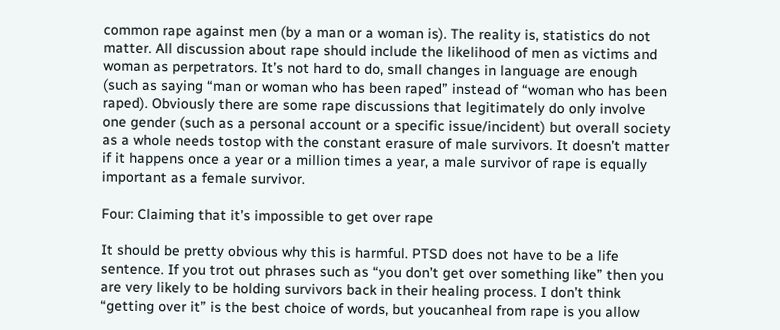common rape against men (by a man or a woman is). The reality is, statistics do not matter. All discussion about rape should include the likelihood of men as victims and woman as perpetrators. It’s not hard to do, small changes in language are enough (such as saying “man or woman who has been raped” instead of “woman who has been raped). Obviously there are some rape discussions that legitimately do only involve one gender (such as a personal account or a specific issue/incident) but overall society as a whole needs tostop with the constant erasure of male survivors. It doesn’t matter if it happens once a year or a million times a year, a male survivor of rape is equally important as a female survivor.

Four: Claiming that it’s impossible to get over rape

It should be pretty obvious why this is harmful. PTSD does not have to be a life sentence. If you trot out phrases such as “you don’t get over something like” then you are very likely to be holding survivors back in their healing process. I don’t think “getting over it” is the best choice of words, but youcanheal from rape is you allow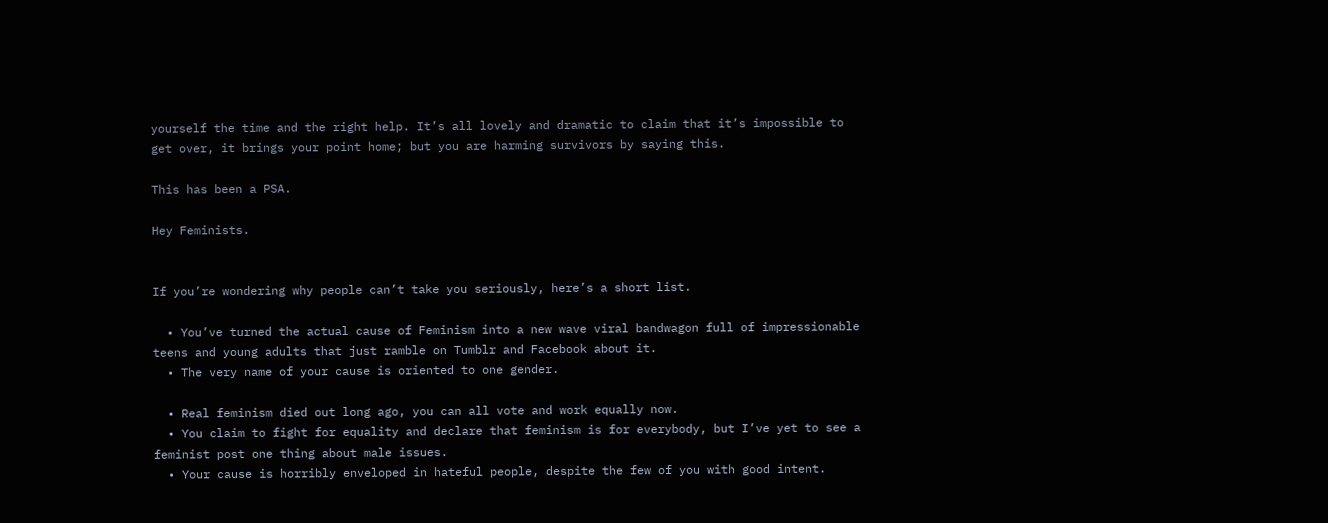yourself the time and the right help. It’s all lovely and dramatic to claim that it’s impossible to get over, it brings your point home; but you are harming survivors by saying this.

This has been a PSA.

Hey Feminists.


If you’re wondering why people can’t take you seriously, here’s a short list.

  • You’ve turned the actual cause of Feminism into a new wave viral bandwagon full of impressionable teens and young adults that just ramble on Tumblr and Facebook about it.
  • The very name of your cause is oriented to one gender.

  • Real feminism died out long ago, you can all vote and work equally now.
  • You claim to fight for equality and declare that feminism is for everybody, but I’ve yet to see a feminist post one thing about male issues.
  • Your cause is horribly enveloped in hateful people, despite the few of you with good intent.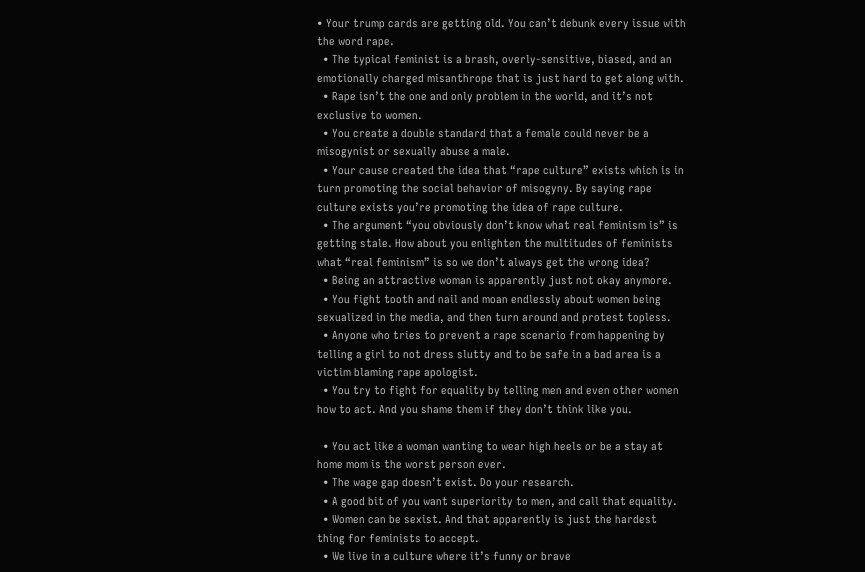• Your trump cards are getting old. You can’t debunk every issue with the word rape.
  • The typical feminist is a brash, overly-sensitive, biased, and an emotionally charged misanthrope that is just hard to get along with.
  • Rape isn’t the one and only problem in the world, and it’s not exclusive to women.
  • You create a double standard that a female could never be a misogynist or sexually abuse a male.
  • Your cause created the idea that “rape culture” exists which is in turn promoting the social behavior of misogyny. By saying rape culture exists you’re promoting the idea of rape culture.
  • The argument “you obviously don’t know what real feminism is” is getting stale. How about you enlighten the multitudes of feminists what “real feminism” is so we don’t always get the wrong idea?
  • Being an attractive woman is apparently just not okay anymore.
  • You fight tooth and nail and moan endlessly about women being sexualized in the media, and then turn around and protest topless.
  • Anyone who tries to prevent a rape scenario from happening by telling a girl to not dress slutty and to be safe in a bad area is a victim blaming rape apologist.
  • You try to fight for equality by telling men and even other women how to act. And you shame them if they don’t think like you.

  • You act like a woman wanting to wear high heels or be a stay at home mom is the worst person ever.
  • The wage gap doesn’t exist. Do your research.
  • A good bit of you want superiority to men, and call that equality.
  • Women can be sexist. And that apparently is just the hardest thing for feminists to accept.
  • We live in a culture where it’s funny or brave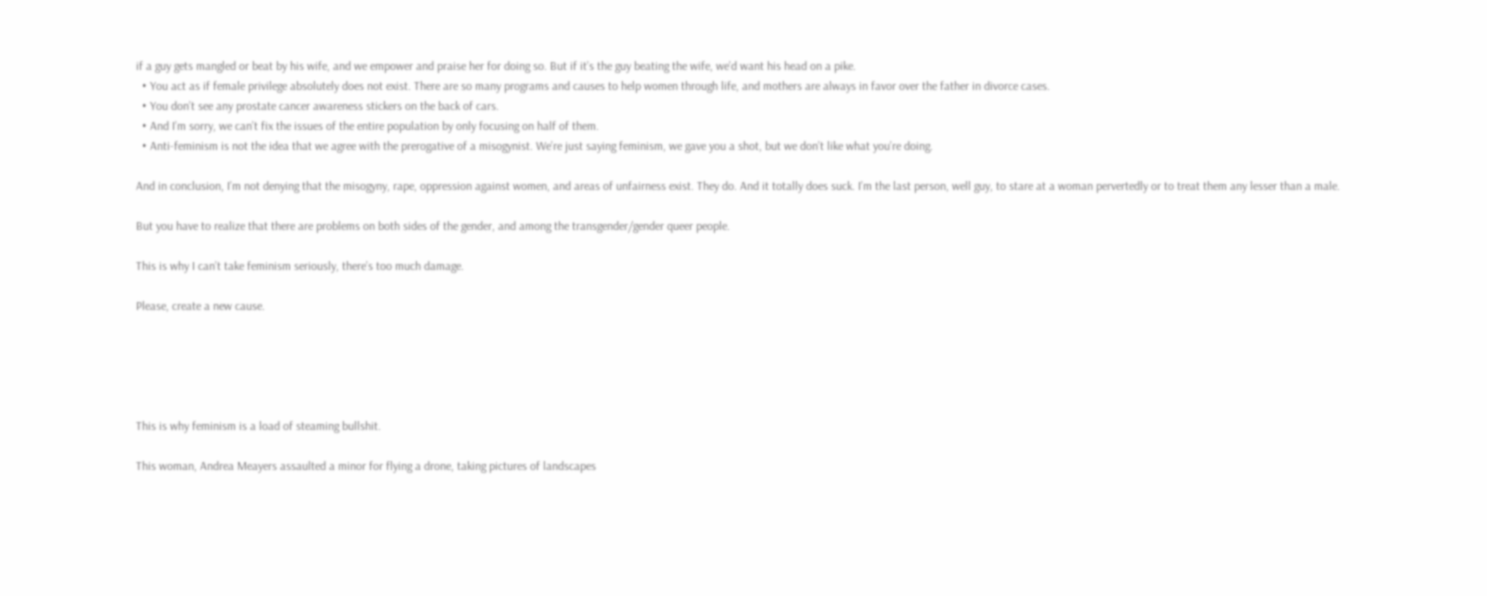if a guy gets mangled or beat by his wife, and we empower and praise her for doing so. But if it’s the guy beating the wife, we’d want his head on a pike.
  • You act as if female privilege absolutely does not exist. There are so many programs and causes to help women through life, and mothers are always in favor over the father in divorce cases.
  • You don’t see any prostate cancer awareness stickers on the back of cars.
  • And I’m sorry, we can’t fix the issues of the entire population by only focusing on half of them.
  • Anti-feminism is not the idea that we agree with the prerogative of a misogynist. We’re just saying feminism, we gave you a shot, but we don’t like what you’re doing.

And in conclusion, I’m not denying that the misogyny, rape, oppression against women, and areas of unfairness exist. They do. And it totally does suck. I’m the last person, well guy, to stare at a woman pervertedly or to treat them any lesser than a male.

But you have to realize that there are problems on both sides of the gender, and among the transgender/gender queer people.

This is why I can’t take feminism seriously, there’s too much damage.

Please, create a new cause.





This is why feminism is a load of steaming bullshit.

This woman, Andrea Meayers assaulted a minor for flying a drone, taking pictures of landscapes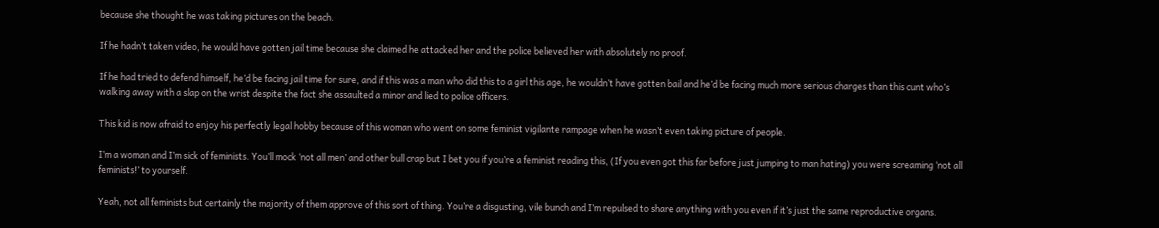because she thought he was taking pictures on the beach.

If he hadn’t taken video, he would have gotten jail time because she claimed he attacked her and the police believed her with absolutely no proof.

If he had tried to defend himself, he’d be facing jail time for sure, and if this was a man who did this to a girl this age, he wouldn’t have gotten bail and he’d be facing much more serious charges than this cunt who’s walking away with a slap on the wrist despite the fact she assaulted a minor and lied to police officers.

This kid is now afraid to enjoy his perfectly legal hobby because of this woman who went on some feminist vigilante rampage when he wasn’t even taking picture of people.

I’m a woman and I’m sick of feminists. You’ll mock ‘not all men’ and other bull crap but I bet you if you’re a feminist reading this, (If you even got this far before just jumping to man hating) you were screaming ‘not all feminists!’ to yourself.

Yeah, not all feminists but certainly the majority of them approve of this sort of thing. You’re a disgusting, vile bunch and I’m repulsed to share anything with you even if it’s just the same reproductive organs.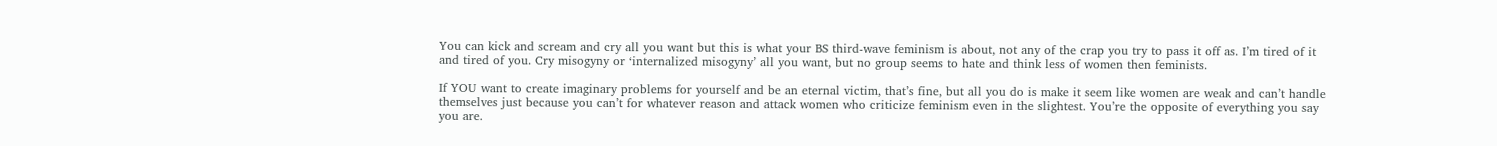You can kick and scream and cry all you want but this is what your BS third-wave feminism is about, not any of the crap you try to pass it off as. I’m tired of it and tired of you. Cry misogyny or ‘internalized misogyny’ all you want, but no group seems to hate and think less of women then feminists.

If YOU want to create imaginary problems for yourself and be an eternal victim, that’s fine, but all you do is make it seem like women are weak and can’t handle themselves just because you can’t for whatever reason and attack women who criticize feminism even in the slightest. You’re the opposite of everything you say you are.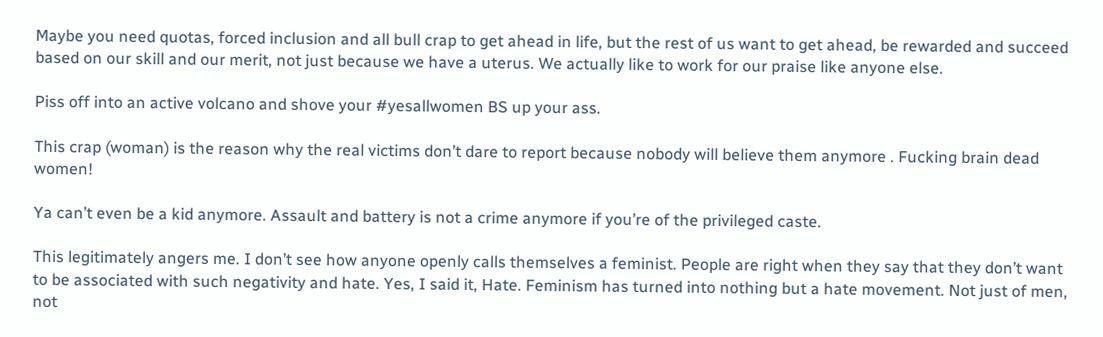Maybe you need quotas, forced inclusion and all bull crap to get ahead in life, but the rest of us want to get ahead, be rewarded and succeed based on our skill and our merit, not just because we have a uterus. We actually like to work for our praise like anyone else.

Piss off into an active volcano and shove your #yesallwomen BS up your ass.

This crap (woman) is the reason why the real victims don’t dare to report because nobody will believe them anymore . Fucking brain dead women!

Ya can’t even be a kid anymore. Assault and battery is not a crime anymore if you’re of the privileged caste.

This legitimately angers me. I don’t see how anyone openly calls themselves a feminist. People are right when they say that they don’t want to be associated with such negativity and hate. Yes, I said it, Hate. Feminism has turned into nothing but a hate movement. Not just of men, not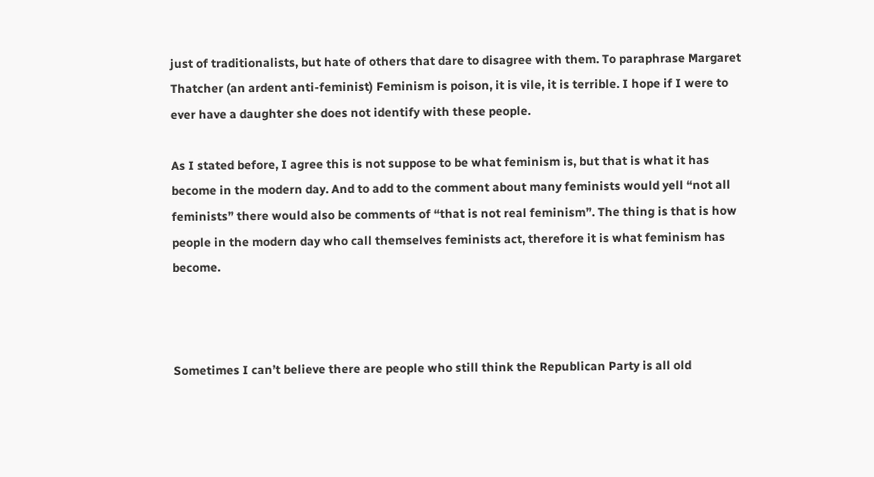just of traditionalists, but hate of others that dare to disagree with them. To paraphrase Margaret Thatcher (an ardent anti-feminist) Feminism is poison, it is vile, it is terrible. I hope if I were to ever have a daughter she does not identify with these people.

As I stated before, I agree this is not suppose to be what feminism is, but that is what it has become in the modern day. And to add to the comment about many feminists would yell “not all feminists” there would also be comments of “that is not real feminism”. The thing is that is how people in the modern day who call themselves feminists act, therefore it is what feminism has become.



Sometimes I can’t believe there are people who still think the Republican Party is all old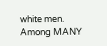white men. Among MANY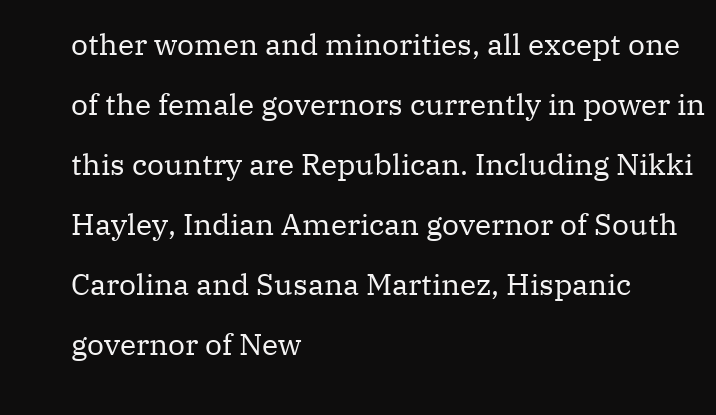other women and minorities, all except one of the female governors currently in power in this country are Republican. Including Nikki Hayley, Indian American governor of South Carolina and Susana Martinez, Hispanic governor of New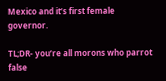Mexico and it’s first female governor.

TL;DR- you’re all morons who parrot false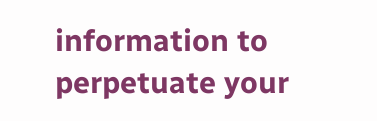information to perpetuate your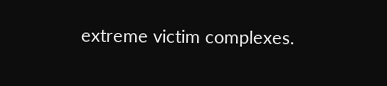extreme victim complexes.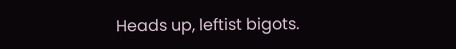Heads up, leftist bigots.